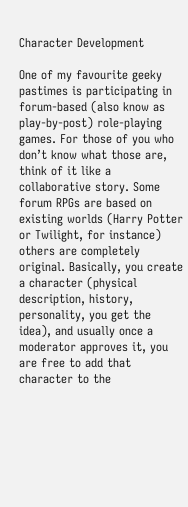Character Development

One of my favourite geeky pastimes is participating in forum-based (also know as play-by-post) role-playing games. For those of you who don’t know what those are, think of it like a collaborative story. Some forum RPGs are based on existing worlds (Harry Potter or Twilight, for instance) others are completely original. Basically, you create a character (physical description, history, personality, you get the idea), and usually once a moderator approves it, you are free to add that character to the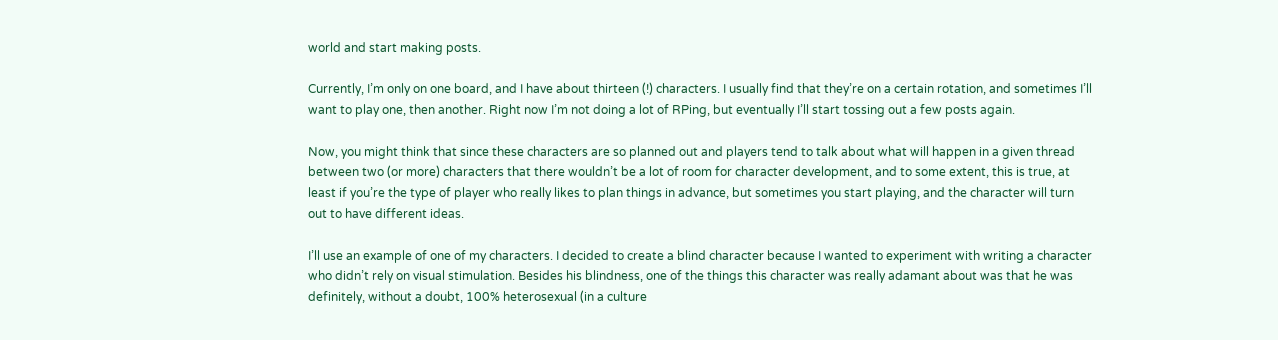world and start making posts.

Currently, I’m only on one board, and I have about thirteen (!) characters. I usually find that they’re on a certain rotation, and sometimes I’ll want to play one, then another. Right now I’m not doing a lot of RPing, but eventually I’ll start tossing out a few posts again.

Now, you might think that since these characters are so planned out and players tend to talk about what will happen in a given thread between two (or more) characters that there wouldn’t be a lot of room for character development, and to some extent, this is true, at least if you’re the type of player who really likes to plan things in advance, but sometimes you start playing, and the character will turn out to have different ideas.

I’ll use an example of one of my characters. I decided to create a blind character because I wanted to experiment with writing a character who didn’t rely on visual stimulation. Besides his blindness, one of the things this character was really adamant about was that he was definitely, without a doubt, 100% heterosexual (in a culture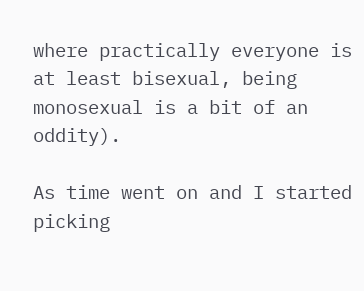where practically everyone is at least bisexual, being monosexual is a bit of an oddity).

As time went on and I started picking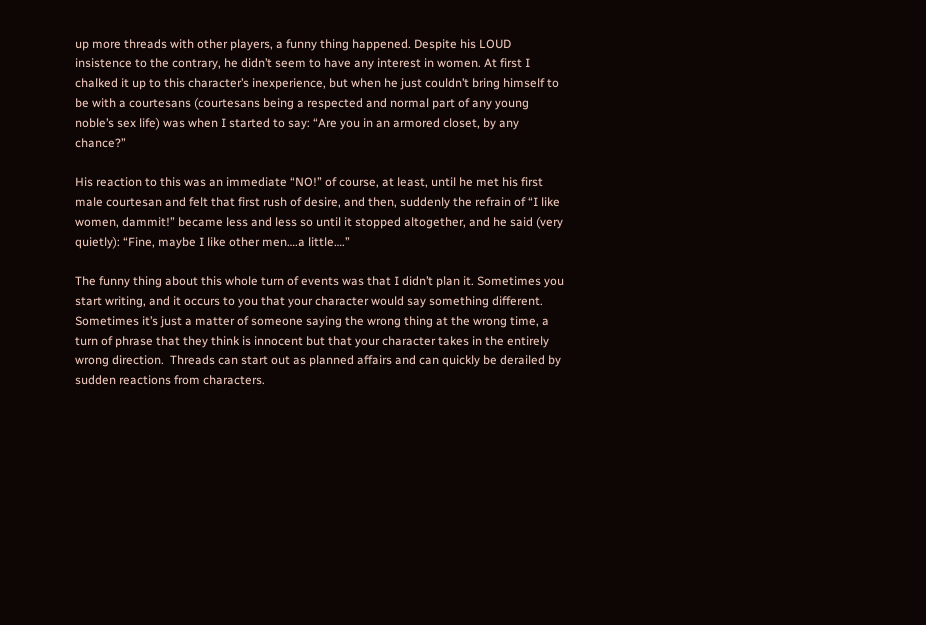up more threads with other players, a funny thing happened. Despite his LOUD insistence to the contrary, he didn’t seem to have any interest in women. At first I chalked it up to this character’s inexperience, but when he just couldn’t bring himself to be with a courtesans (courtesans being a respected and normal part of any young noble’s sex life) was when I started to say: “Are you in an armored closet, by any chance?”

His reaction to this was an immediate “NO!” of course, at least, until he met his first male courtesan and felt that first rush of desire, and then, suddenly the refrain of “I like women, dammit!” became less and less so until it stopped altogether, and he said (very quietly): “Fine, maybe I like other men….a little….”

The funny thing about this whole turn of events was that I didn’t plan it. Sometimes you start writing, and it occurs to you that your character would say something different. Sometimes it’s just a matter of someone saying the wrong thing at the wrong time, a turn of phrase that they think is innocent but that your character takes in the entirely wrong direction.  Threads can start out as planned affairs and can quickly be derailed by sudden reactions from characters.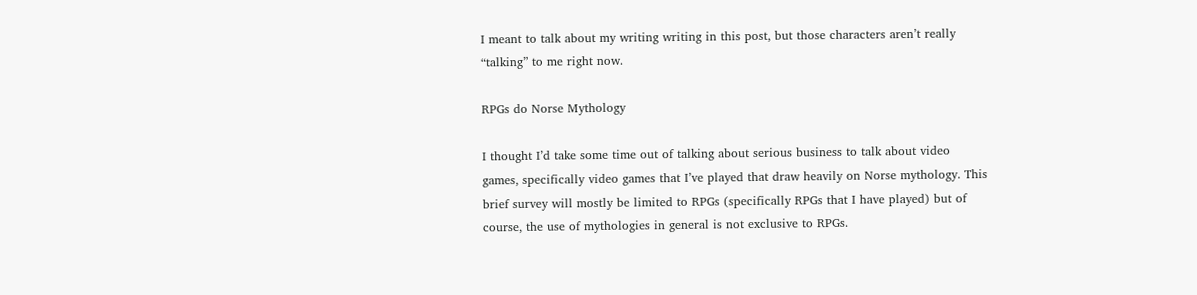I meant to talk about my writing writing in this post, but those characters aren’t really “talking” to me right now.

RPGs do Norse Mythology

I thought I’d take some time out of talking about serious business to talk about video games, specifically video games that I’ve played that draw heavily on Norse mythology. This brief survey will mostly be limited to RPGs (specifically RPGs that I have played) but of course, the use of mythologies in general is not exclusive to RPGs.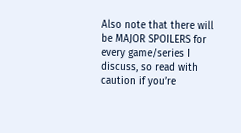Also note that there will be MAJOR SPOILERS for every game/series I discuss, so read with caution if you’re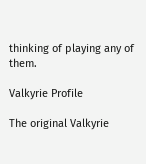thinking of playing any of them.

Valkyrie Profile

The original Valkyrie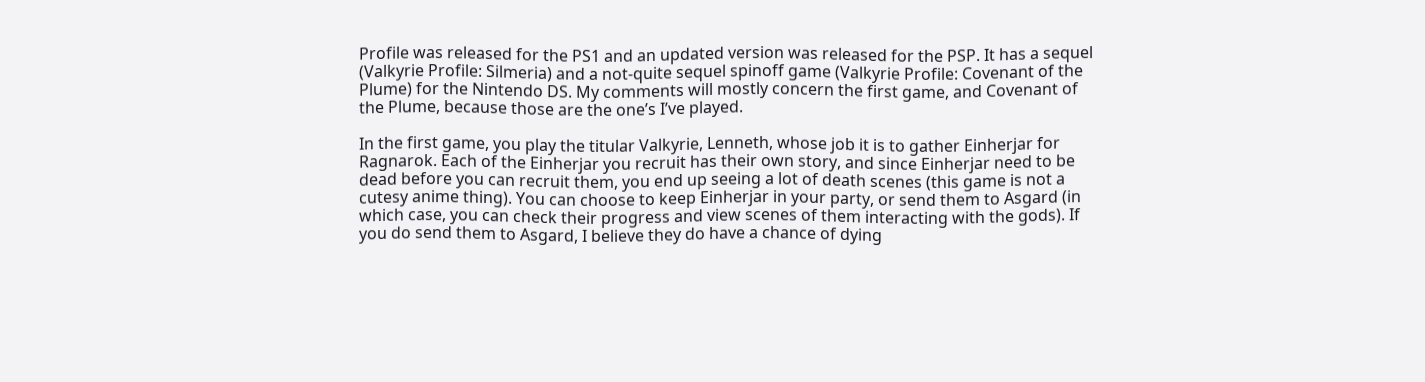Profile was released for the PS1 and an updated version was released for the PSP. It has a sequel (Valkyrie Profile: Silmeria) and a not-quite sequel spinoff game (Valkyrie Profile: Covenant of the Plume) for the Nintendo DS. My comments will mostly concern the first game, and Covenant of the Plume, because those are the one’s I’ve played.

In the first game, you play the titular Valkyrie, Lenneth, whose job it is to gather Einherjar for Ragnarok. Each of the Einherjar you recruit has their own story, and since Einherjar need to be dead before you can recruit them, you end up seeing a lot of death scenes (this game is not a cutesy anime thing). You can choose to keep Einherjar in your party, or send them to Asgard (in which case, you can check their progress and view scenes of them interacting with the gods). If you do send them to Asgard, I believe they do have a chance of dying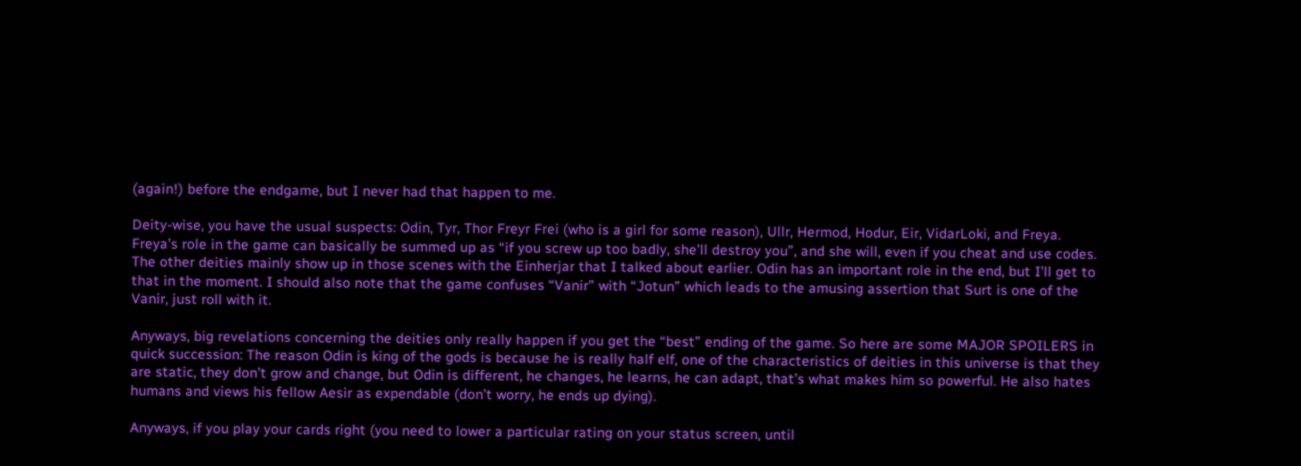(again!) before the endgame, but I never had that happen to me.

Deity-wise, you have the usual suspects: Odin, Tyr, Thor Freyr Frei (who is a girl for some reason), Ullr, Hermod, Hodur, Eir, VidarLoki, and Freya. Freya’s role in the game can basically be summed up as “if you screw up too badly, she’ll destroy you”, and she will, even if you cheat and use codes. The other deities mainly show up in those scenes with the Einherjar that I talked about earlier. Odin has an important role in the end, but I’ll get to that in the moment. I should also note that the game confuses “Vanir” with “Jotun” which leads to the amusing assertion that Surt is one of the Vanir, just roll with it.

Anyways, big revelations concerning the deities only really happen if you get the “best” ending of the game. So here are some MAJOR SPOILERS in quick succession: The reason Odin is king of the gods is because he is really half elf, one of the characteristics of deities in this universe is that they are static, they don’t grow and change, but Odin is different, he changes, he learns, he can adapt, that’s what makes him so powerful. He also hates humans and views his fellow Aesir as expendable (don’t worry, he ends up dying).

Anyways, if you play your cards right (you need to lower a particular rating on your status screen, until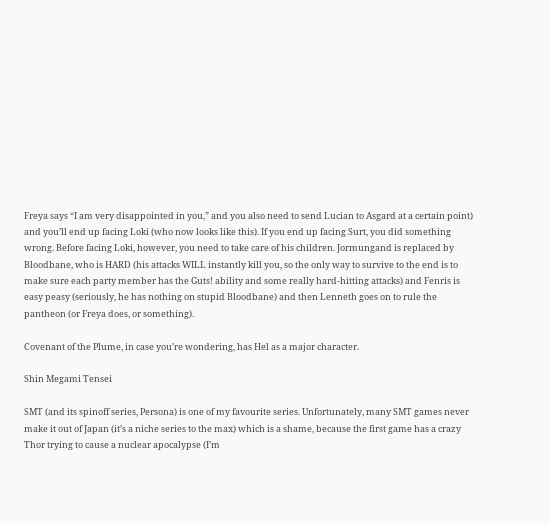Freya says “I am very disappointed in you,” and you also need to send Lucian to Asgard at a certain point) and you’ll end up facing Loki (who now looks like this). If you end up facing Surt, you did something wrong. Before facing Loki, however, you need to take care of his children. Jormungand is replaced by Bloodbane, who is HARD (his attacks WILL instantly kill you, so the only way to survive to the end is to make sure each party member has the Guts! ability and some really hard-hitting attacks) and Fenris is easy peasy (seriously, he has nothing on stupid Bloodbane) and then Lenneth goes on to rule the pantheon (or Freya does, or something).

Covenant of the Plume, in case you’re wondering, has Hel as a major character.

Shin Megami Tensei

SMT (and its spinoff series, Persona) is one of my favourite series. Unfortunately, many SMT games never make it out of Japan (it’s a niche series to the max) which is a shame, because the first game has a crazy Thor trying to cause a nuclear apocalypse (I’m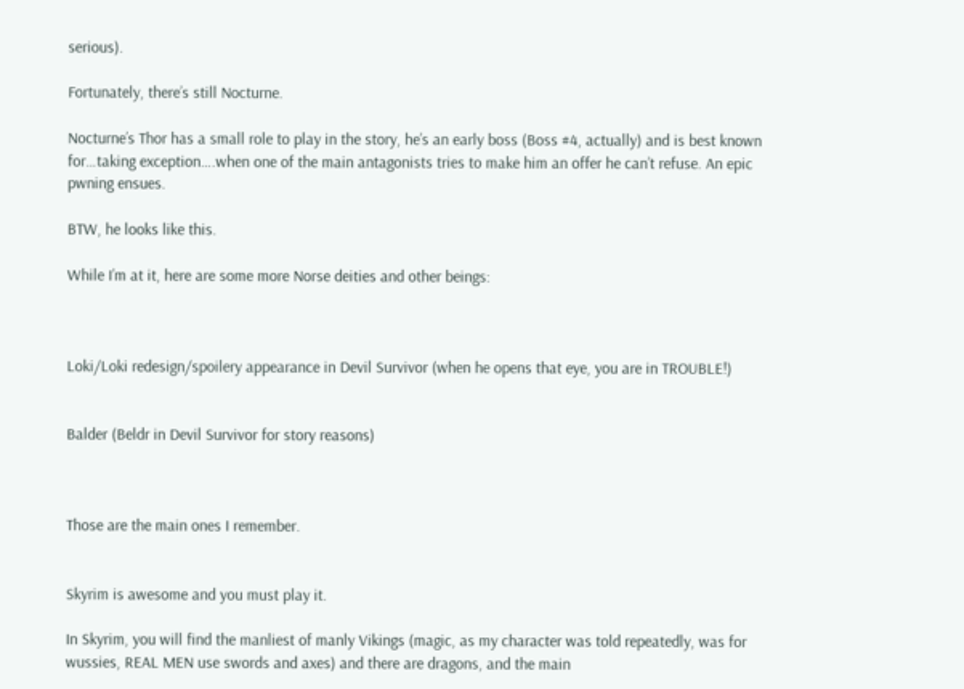serious).

Fortunately, there’s still Nocturne.

Nocturne’s Thor has a small role to play in the story, he’s an early boss (Boss #4, actually) and is best known for…taking exception….when one of the main antagonists tries to make him an offer he can’t refuse. An epic pwning ensues.

BTW, he looks like this.

While I’m at it, here are some more Norse deities and other beings:



Loki/Loki redesign/spoilery appearance in Devil Survivor (when he opens that eye, you are in TROUBLE!)


Balder (Beldr in Devil Survivor for story reasons)



Those are the main ones I remember.


Skyrim is awesome and you must play it.

In Skyrim, you will find the manliest of manly Vikings (magic, as my character was told repeatedly, was for wussies, REAL MEN use swords and axes) and there are dragons, and the main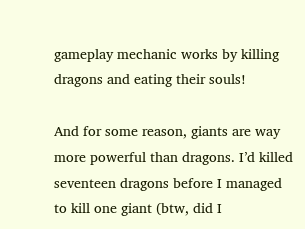gameplay mechanic works by killing dragons and eating their souls!

And for some reason, giants are way more powerful than dragons. I’d killed seventeen dragons before I managed to kill one giant (btw, did I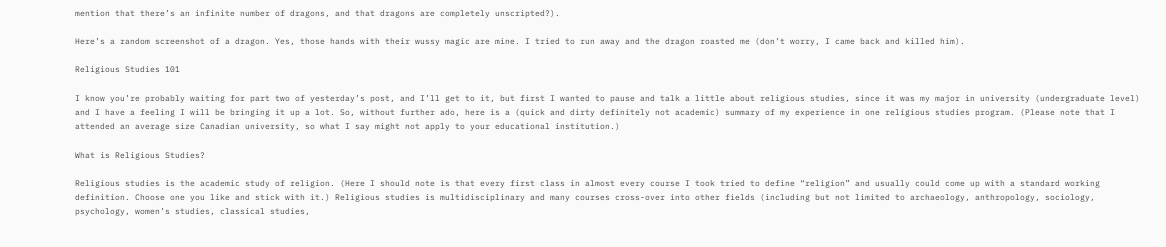mention that there’s an infinite number of dragons, and that dragons are completely unscripted?).

Here’s a random screenshot of a dragon. Yes, those hands with their wussy magic are mine. I tried to run away and the dragon roasted me (don’t worry, I came back and killed him).

Religious Studies 101

I know you’re probably waiting for part two of yesterday’s post, and I’ll get to it, but first I wanted to pause and talk a little about religious studies, since it was my major in university (undergraduate level) and I have a feeling I will be bringing it up a lot. So, without further ado, here is a (quick and dirty definitely not academic) summary of my experience in one religious studies program. (Please note that I attended an average size Canadian university, so what I say might not apply to your educational institution.)

What is Religious Studies?

Religious studies is the academic study of religion. (Here I should note is that every first class in almost every course I took tried to define “religion” and usually could come up with a standard working definition. Choose one you like and stick with it.) Religious studies is multidisciplinary and many courses cross-over into other fields (including but not limited to archaeology, anthropology, sociology, psychology, women’s studies, classical studies,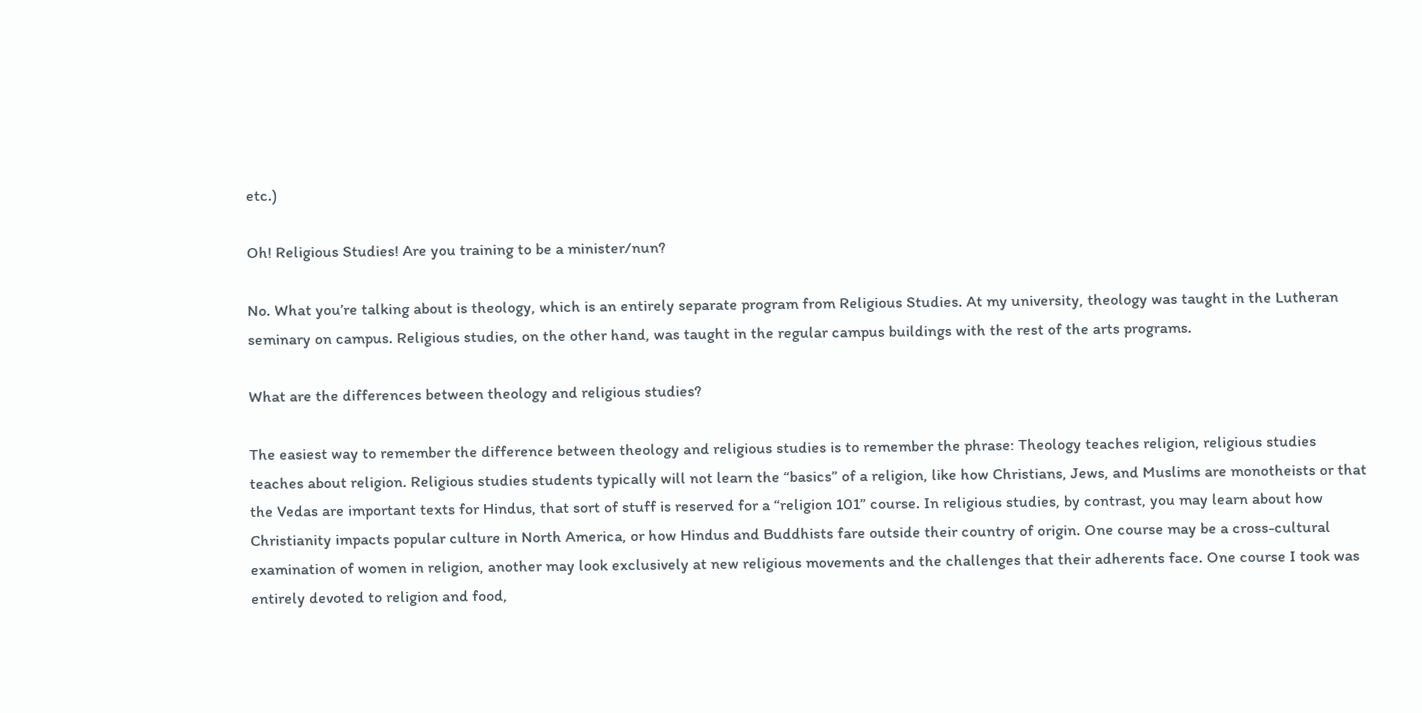etc.)

Oh! Religious Studies! Are you training to be a minister/nun?

No. What you’re talking about is theology, which is an entirely separate program from Religious Studies. At my university, theology was taught in the Lutheran seminary on campus. Religious studies, on the other hand, was taught in the regular campus buildings with the rest of the arts programs.

What are the differences between theology and religious studies?

The easiest way to remember the difference between theology and religious studies is to remember the phrase: Theology teaches religion, religious studies teaches about religion. Religious studies students typically will not learn the “basics” of a religion, like how Christians, Jews, and Muslims are monotheists or that the Vedas are important texts for Hindus, that sort of stuff is reserved for a “religion 101” course. In religious studies, by contrast, you may learn about how Christianity impacts popular culture in North America, or how Hindus and Buddhists fare outside their country of origin. One course may be a cross-cultural examination of women in religion, another may look exclusively at new religious movements and the challenges that their adherents face. One course I took was entirely devoted to religion and food,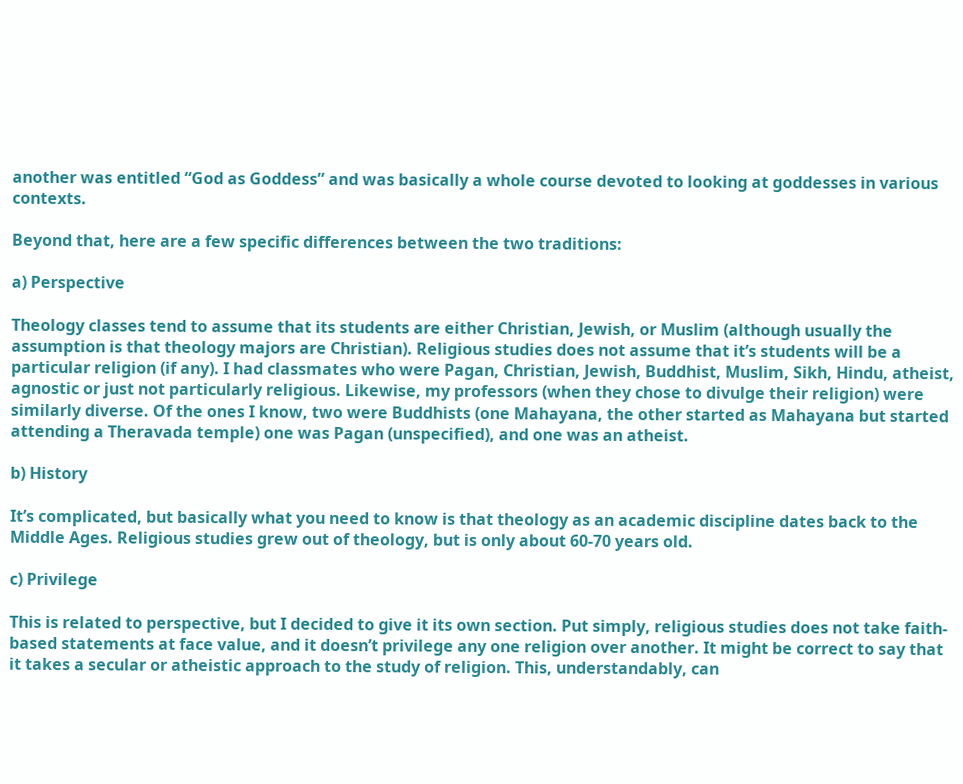another was entitled “God as Goddess” and was basically a whole course devoted to looking at goddesses in various contexts.

Beyond that, here are a few specific differences between the two traditions:

a) Perspective

Theology classes tend to assume that its students are either Christian, Jewish, or Muslim (although usually the assumption is that theology majors are Christian). Religious studies does not assume that it’s students will be a particular religion (if any). I had classmates who were Pagan, Christian, Jewish, Buddhist, Muslim, Sikh, Hindu, atheist, agnostic or just not particularly religious. Likewise, my professors (when they chose to divulge their religion) were similarly diverse. Of the ones I know, two were Buddhists (one Mahayana, the other started as Mahayana but started attending a Theravada temple) one was Pagan (unspecified), and one was an atheist.

b) History

It’s complicated, but basically what you need to know is that theology as an academic discipline dates back to the Middle Ages. Religious studies grew out of theology, but is only about 60-70 years old.

c) Privilege

This is related to perspective, but I decided to give it its own section. Put simply, religious studies does not take faith-based statements at face value, and it doesn’t privilege any one religion over another. It might be correct to say that it takes a secular or atheistic approach to the study of religion. This, understandably, can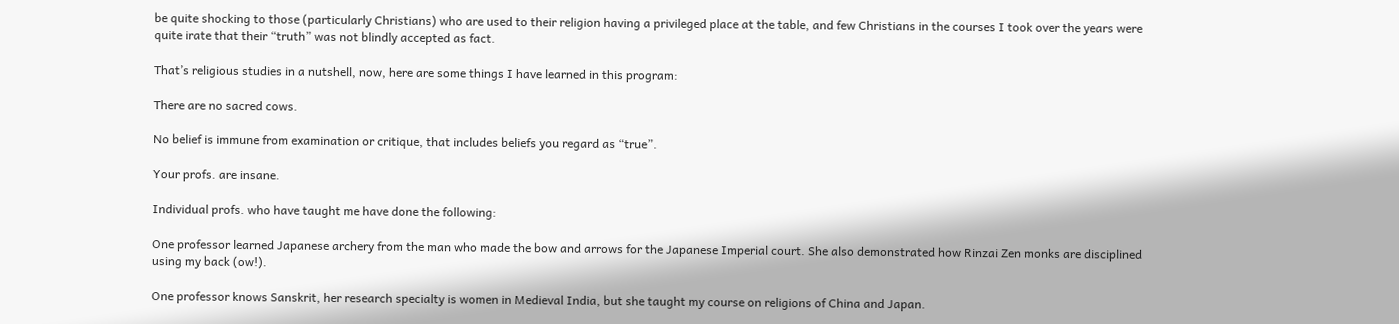be quite shocking to those (particularly Christians) who are used to their religion having a privileged place at the table, and few Christians in the courses I took over the years were quite irate that their “truth” was not blindly accepted as fact.

That’s religious studies in a nutshell, now, here are some things I have learned in this program:

There are no sacred cows.

No belief is immune from examination or critique, that includes beliefs you regard as “true”.

Your profs. are insane.

Individual profs. who have taught me have done the following:

One professor learned Japanese archery from the man who made the bow and arrows for the Japanese Imperial court. She also demonstrated how Rinzai Zen monks are disciplined using my back (ow!).

One professor knows Sanskrit, her research specialty is women in Medieval India, but she taught my course on religions of China and Japan.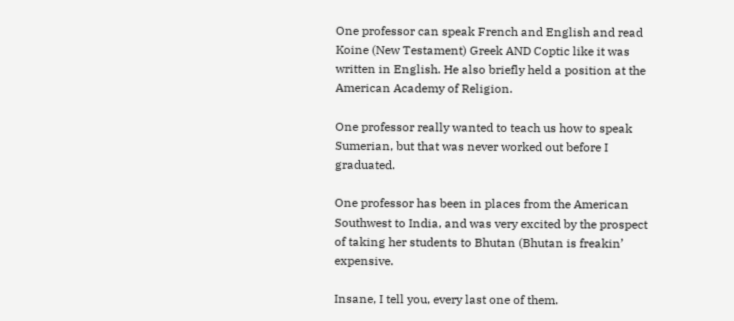One professor can speak French and English and read Koine (New Testament) Greek AND Coptic like it was written in English. He also briefly held a position at the American Academy of Religion.

One professor really wanted to teach us how to speak Sumerian, but that was never worked out before I graduated.

One professor has been in places from the American Southwest to India, and was very excited by the prospect of taking her students to Bhutan (Bhutan is freakin’ expensive.

Insane, I tell you, every last one of them.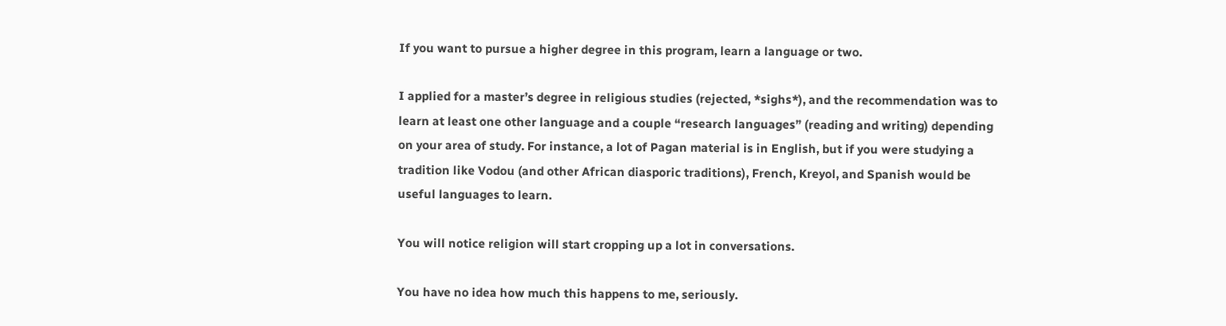If you want to pursue a higher degree in this program, learn a language or two.

I applied for a master’s degree in religious studies (rejected, *sighs*), and the recommendation was to learn at least one other language and a couple “research languages” (reading and writing) depending on your area of study. For instance, a lot of Pagan material is in English, but if you were studying a tradition like Vodou (and other African diasporic traditions), French, Kreyol, and Spanish would be useful languages to learn.

You will notice religion will start cropping up a lot in conversations.

You have no idea how much this happens to me, seriously.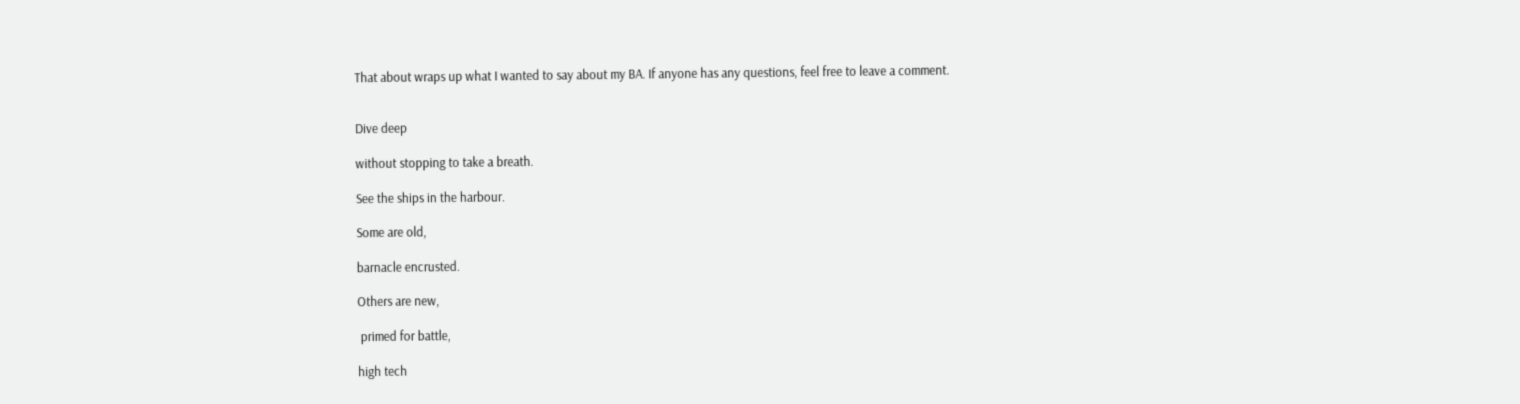That about wraps up what I wanted to say about my BA. If anyone has any questions, feel free to leave a comment.


Dive deep

without stopping to take a breath.

See the ships in the harbour.

Some are old,

barnacle encrusted.

Others are new,

 primed for battle,

high tech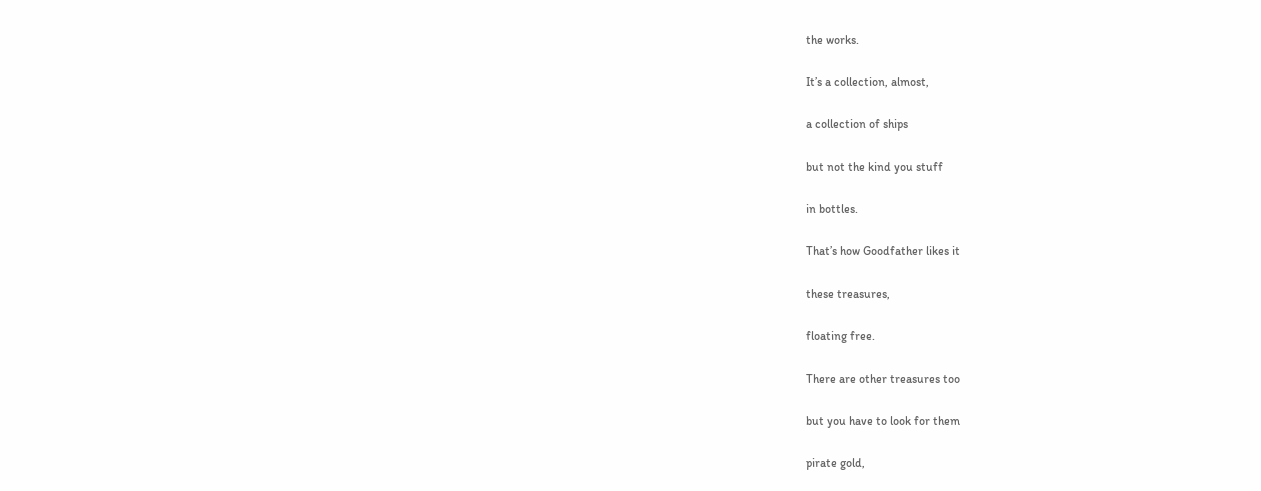the works.

It’s a collection, almost,

a collection of ships

but not the kind you stuff

in bottles.

That’s how Goodfather likes it

these treasures,

floating free.

There are other treasures too

but you have to look for them

pirate gold,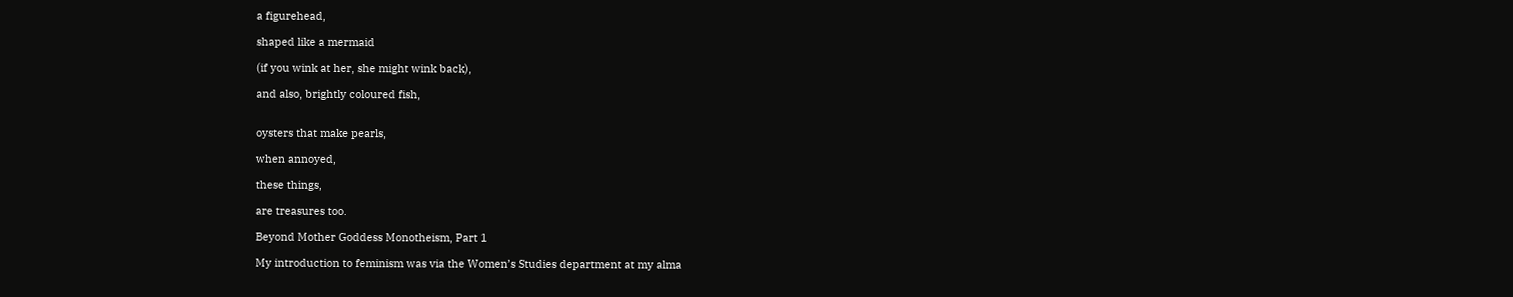a figurehead,

shaped like a mermaid

(if you wink at her, she might wink back),

and also, brightly coloured fish,


oysters that make pearls,

when annoyed,

these things,

are treasures too.

Beyond Mother Goddess Monotheism, Part 1

My introduction to feminism was via the Women’s Studies department at my alma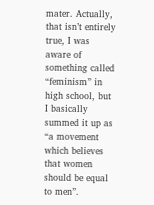mater. Actually, that isn’t entirely true, I was aware of something called “feminism” in high school, but I basically summed it up as “a movement which believes that women should be equal to men”.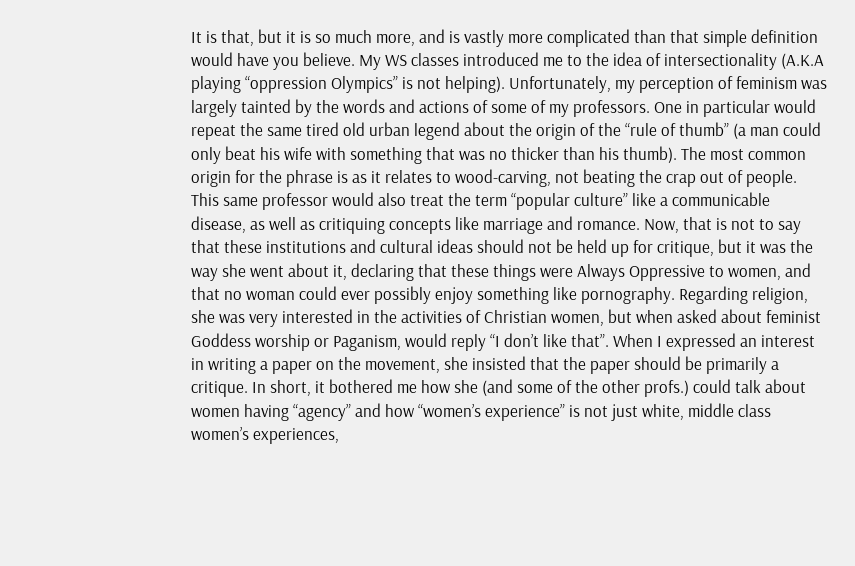It is that, but it is so much more, and is vastly more complicated than that simple definition would have you believe. My WS classes introduced me to the idea of intersectionality (A.K.A playing “oppression Olympics” is not helping). Unfortunately, my perception of feminism was largely tainted by the words and actions of some of my professors. One in particular would repeat the same tired old urban legend about the origin of the “rule of thumb” (a man could only beat his wife with something that was no thicker than his thumb). The most common origin for the phrase is as it relates to wood-carving, not beating the crap out of people. This same professor would also treat the term “popular culture” like a communicable disease, as well as critiquing concepts like marriage and romance. Now, that is not to say that these institutions and cultural ideas should not be held up for critique, but it was the way she went about it, declaring that these things were Always Oppressive to women, and that no woman could ever possibly enjoy something like pornography. Regarding religion, she was very interested in the activities of Christian women, but when asked about feminist Goddess worship or Paganism, would reply “I don’t like that”. When I expressed an interest in writing a paper on the movement, she insisted that the paper should be primarily a critique. In short, it bothered me how she (and some of the other profs.) could talk about women having “agency” and how “women’s experience” is not just white, middle class women’s experiences,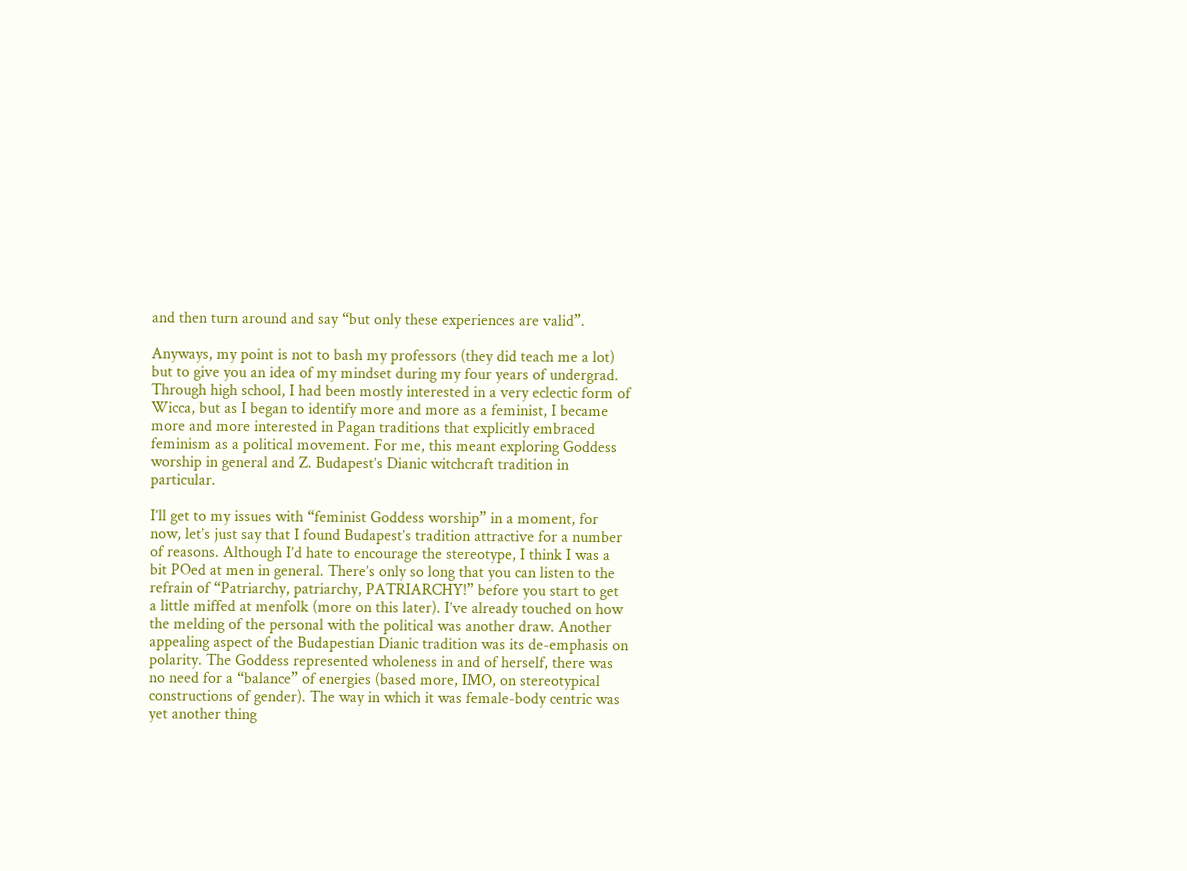and then turn around and say “but only these experiences are valid”.

Anyways, my point is not to bash my professors (they did teach me a lot) but to give you an idea of my mindset during my four years of undergrad. Through high school, I had been mostly interested in a very eclectic form of Wicca, but as I began to identify more and more as a feminist, I became more and more interested in Pagan traditions that explicitly embraced feminism as a political movement. For me, this meant exploring Goddess worship in general and Z. Budapest’s Dianic witchcraft tradition in particular.

I’ll get to my issues with “feminist Goddess worship” in a moment, for now, let’s just say that I found Budapest’s tradition attractive for a number of reasons. Although I’d hate to encourage the stereotype, I think I was a bit POed at men in general. There’s only so long that you can listen to the refrain of “Patriarchy, patriarchy, PATRIARCHY!” before you start to get a little miffed at menfolk (more on this later). I’ve already touched on how the melding of the personal with the political was another draw. Another appealing aspect of the Budapestian Dianic tradition was its de-emphasis on polarity. The Goddess represented wholeness in and of herself, there was no need for a “balance” of energies (based more, IMO, on stereotypical constructions of gender). The way in which it was female-body centric was yet another thing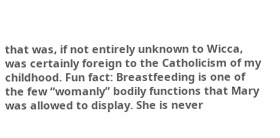that was, if not entirely unknown to Wicca, was certainly foreign to the Catholicism of my childhood. Fun fact: Breastfeeding is one of the few “womanly” bodily functions that Mary was allowed to display. She is never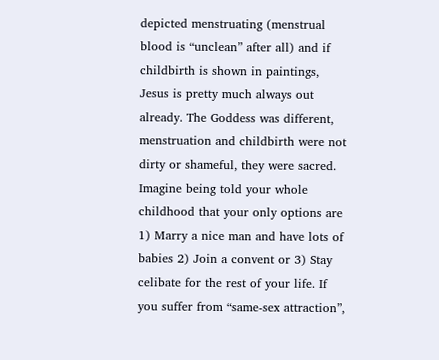depicted menstruating (menstrual blood is “unclean” after all) and if childbirth is shown in paintings, Jesus is pretty much always out already. The Goddess was different, menstruation and childbirth were not dirty or shameful, they were sacred. Imagine being told your whole childhood that your only options are 1) Marry a nice man and have lots of babies 2) Join a convent or 3) Stay celibate for the rest of your life. If you suffer from “same-sex attraction”,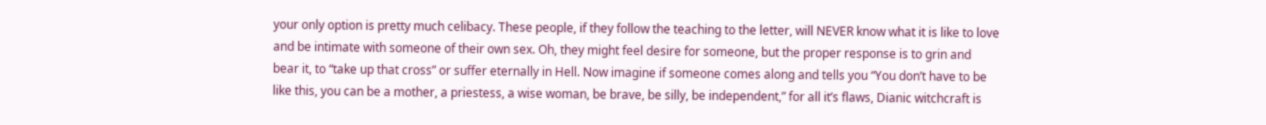your only option is pretty much celibacy. These people, if they follow the teaching to the letter, will NEVER know what it is like to love and be intimate with someone of their own sex. Oh, they might feel desire for someone, but the proper response is to grin and bear it, to “take up that cross” or suffer eternally in Hell. Now imagine if someone comes along and tells you “You don’t have to be like this, you can be a mother, a priestess, a wise woman, be brave, be silly, be independent,” for all it’s flaws, Dianic witchcraft is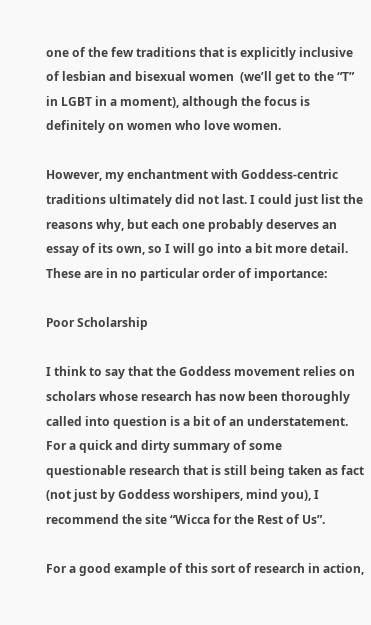one of the few traditions that is explicitly inclusive of lesbian and bisexual women  (we’ll get to the “T” in LGBT in a moment), although the focus is definitely on women who love women.

However, my enchantment with Goddess-centric traditions ultimately did not last. I could just list the reasons why, but each one probably deserves an essay of its own, so I will go into a bit more detail. These are in no particular order of importance:

Poor Scholarship

I think to say that the Goddess movement relies on scholars whose research has now been thoroughly called into question is a bit of an understatement. For a quick and dirty summary of some questionable research that is still being taken as fact (not just by Goddess worshipers, mind you), I recommend the site “Wicca for the Rest of Us”.

For a good example of this sort of research in action,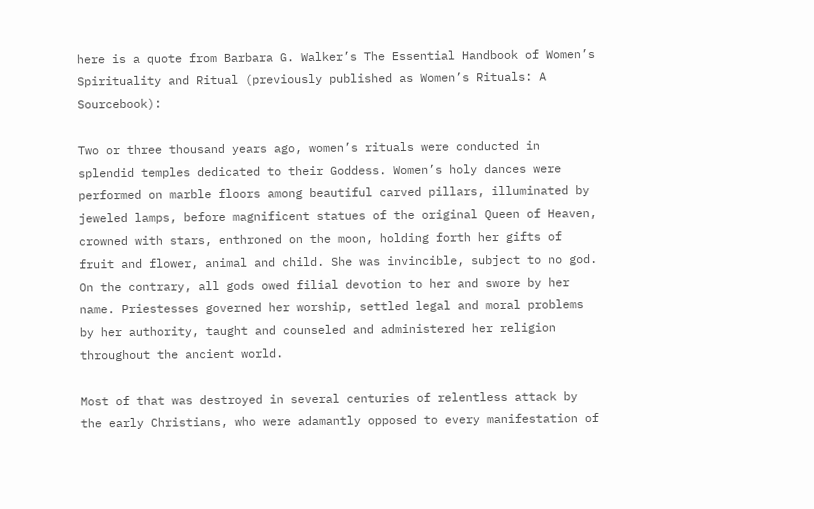here is a quote from Barbara G. Walker’s The Essential Handbook of Women’s Spirituality and Ritual (previously published as Women’s Rituals: A Sourcebook):

Two or three thousand years ago, women’s rituals were conducted in splendid temples dedicated to their Goddess. Women’s holy dances were performed on marble floors among beautiful carved pillars, illuminated by jeweled lamps, before magnificent statues of the original Queen of Heaven, crowned with stars, enthroned on the moon, holding forth her gifts of fruit and flower, animal and child. She was invincible, subject to no god. On the contrary, all gods owed filial devotion to her and swore by her name. Priestesses governed her worship, settled legal and moral problems by her authority, taught and counseled and administered her religion throughout the ancient world.

Most of that was destroyed in several centuries of relentless attack by the early Christians, who were adamantly opposed to every manifestation of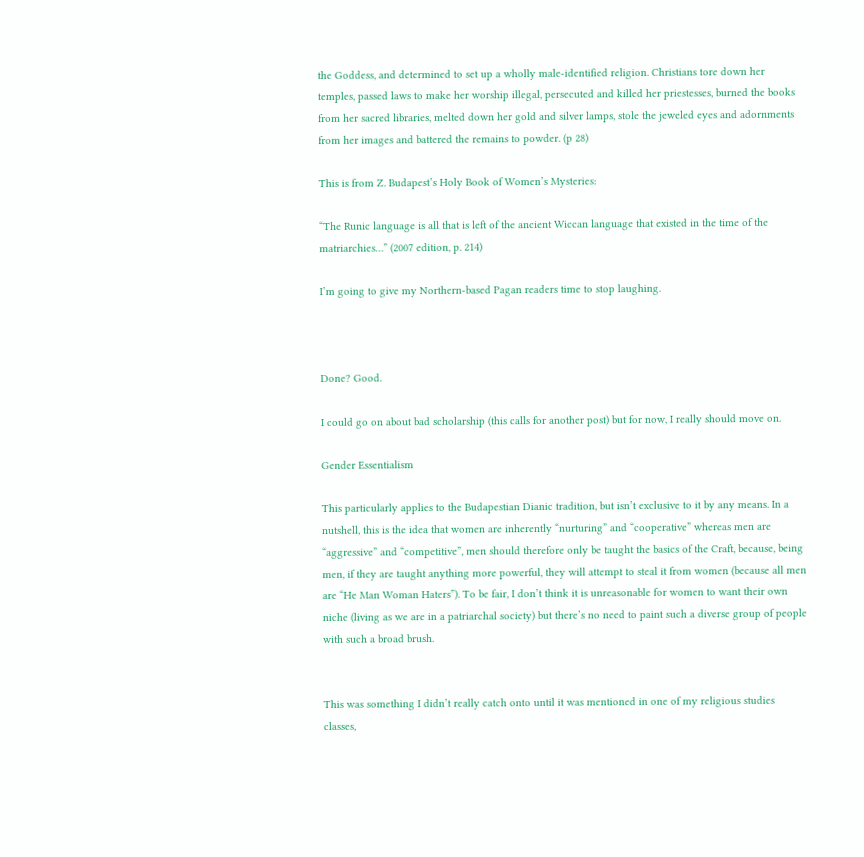the Goddess, and determined to set up a wholly male-identified religion. Christians tore down her temples, passed laws to make her worship illegal, persecuted and killed her priestesses, burned the books from her sacred libraries, melted down her gold and silver lamps, stole the jeweled eyes and adornments from her images and battered the remains to powder. (p 28)

This is from Z. Budapest’s Holy Book of Women’s Mysteries:

“The Runic language is all that is left of the ancient Wiccan language that existed in the time of the matriarchies…” (2007 edition, p. 214)

I’m going to give my Northern-based Pagan readers time to stop laughing.



Done? Good.

I could go on about bad scholarship (this calls for another post) but for now, I really should move on.

Gender Essentialism

This particularly applies to the Budapestian Dianic tradition, but isn’t exclusive to it by any means. In a nutshell, this is the idea that women are inherently “nurturing” and “cooperative” whereas men are “aggressive” and “competitive”, men should therefore only be taught the basics of the Craft, because, being men, if they are taught anything more powerful, they will attempt to steal it from women (because all men are “He Man Woman Haters”). To be fair, I don’t think it is unreasonable for women to want their own niche (living as we are in a patriarchal society) but there’s no need to paint such a diverse group of people with such a broad brush.


This was something I didn’t really catch onto until it was mentioned in one of my religious studies classes,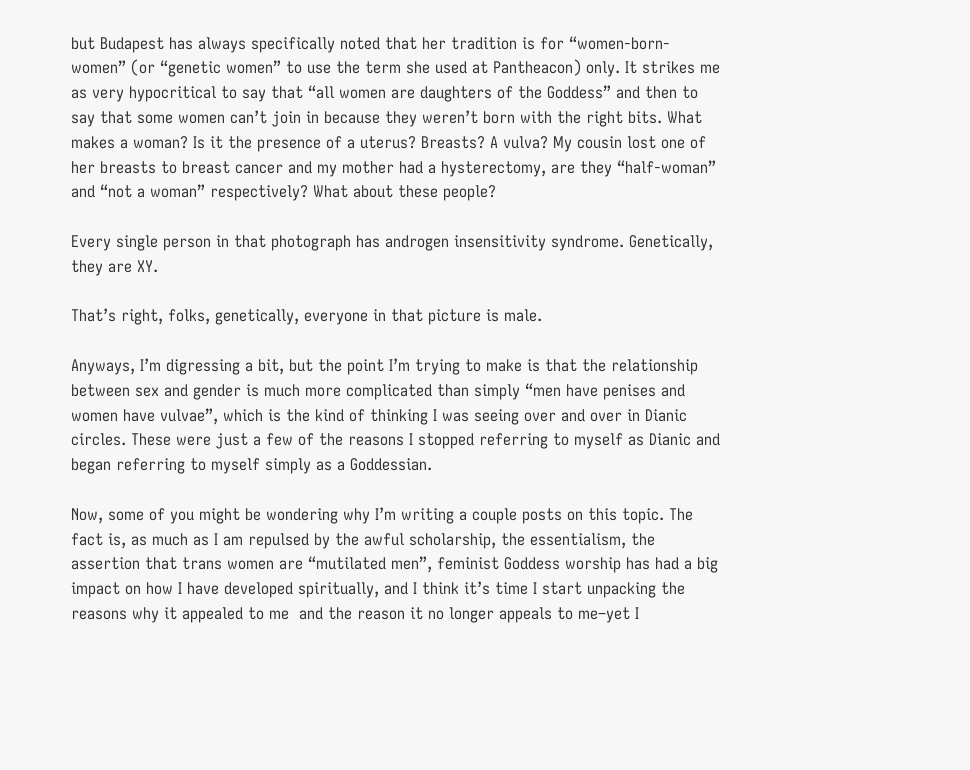but Budapest has always specifically noted that her tradition is for “women-born-women” (or “genetic women” to use the term she used at Pantheacon) only. It strikes me as very hypocritical to say that “all women are daughters of the Goddess” and then to say that some women can’t join in because they weren’t born with the right bits. What makes a woman? Is it the presence of a uterus? Breasts? A vulva? My cousin lost one of her breasts to breast cancer and my mother had a hysterectomy, are they “half-woman” and “not a woman” respectively? What about these people?

Every single person in that photograph has androgen insensitivity syndrome. Genetically, they are XY.

That’s right, folks, genetically, everyone in that picture is male.

Anyways, I’m digressing a bit, but the point I’m trying to make is that the relationship between sex and gender is much more complicated than simply “men have penises and women have vulvae”, which is the kind of thinking I was seeing over and over in Dianic circles. These were just a few of the reasons I stopped referring to myself as Dianic and began referring to myself simply as a Goddessian.

Now, some of you might be wondering why I’m writing a couple posts on this topic. The fact is, as much as I am repulsed by the awful scholarship, the essentialism, the assertion that trans women are “mutilated men”, feminist Goddess worship has had a big impact on how I have developed spiritually, and I think it’s time I start unpacking the reasons why it appealed to me  and the reason it no longer appeals to me–yet I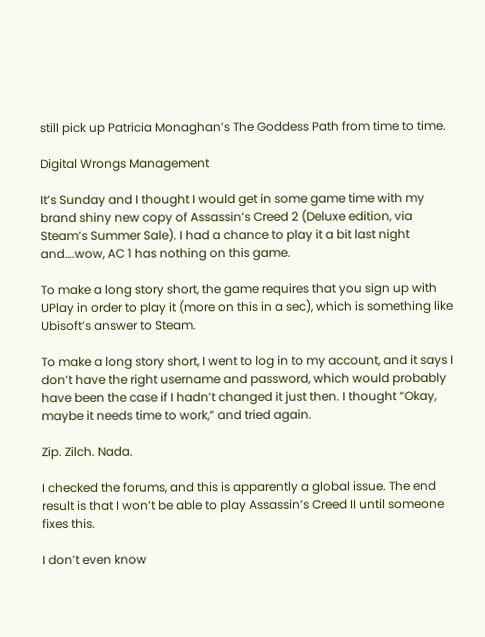still pick up Patricia Monaghan’s The Goddess Path from time to time.

Digital Wrongs Management

It’s Sunday and I thought I would get in some game time with my brand shiny new copy of Assassin’s Creed 2 (Deluxe edition, via Steam’s Summer Sale). I had a chance to play it a bit last night and….wow, AC 1 has nothing on this game.

To make a long story short, the game requires that you sign up with UPlay in order to play it (more on this in a sec), which is something like Ubisoft’s answer to Steam.

To make a long story short, I went to log in to my account, and it says I don’t have the right username and password, which would probably have been the case if I hadn’t changed it just then. I thought “Okay, maybe it needs time to work,” and tried again.

Zip. Zilch. Nada.

I checked the forums, and this is apparently a global issue. The end result is that I won’t be able to play Assassin’s Creed II until someone fixes this.

I don’t even know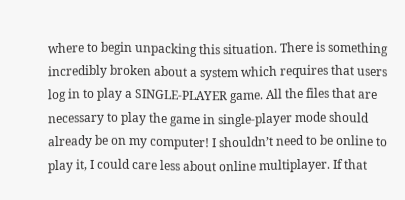where to begin unpacking this situation. There is something incredibly broken about a system which requires that users log in to play a SINGLE-PLAYER game. All the files that are necessary to play the game in single-player mode should already be on my computer! I shouldn’t need to be online to play it, I could care less about online multiplayer. If that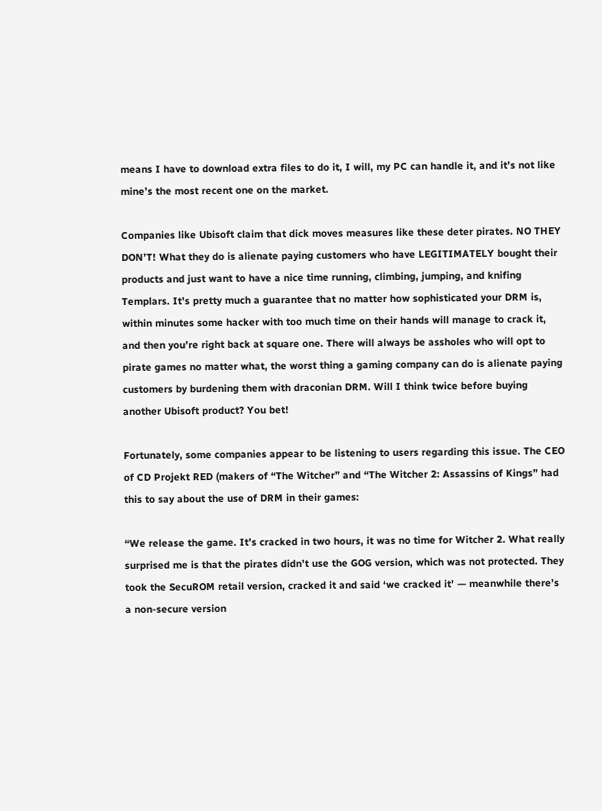means I have to download extra files to do it, I will, my PC can handle it, and it’s not like mine’s the most recent one on the market.

Companies like Ubisoft claim that dick moves measures like these deter pirates. NO THEY DON’T! What they do is alienate paying customers who have LEGITIMATELY bought their products and just want to have a nice time running, climbing, jumping, and knifing Templars. It’s pretty much a guarantee that no matter how sophisticated your DRM is, within minutes some hacker with too much time on their hands will manage to crack it, and then you’re right back at square one. There will always be assholes who will opt to pirate games no matter what, the worst thing a gaming company can do is alienate paying customers by burdening them with draconian DRM. Will I think twice before buying another Ubisoft product? You bet!

Fortunately, some companies appear to be listening to users regarding this issue. The CEO of CD Projekt RED (makers of “The Witcher” and “The Witcher 2: Assassins of Kings” had this to say about the use of DRM in their games:

“We release the game. It’s cracked in two hours, it was no time for Witcher 2. What really surprised me is that the pirates didn’t use the GOG version, which was not protected. They took the SecuROM retail version, cracked it and said ‘we cracked it’ — meanwhile there’s a non-secure version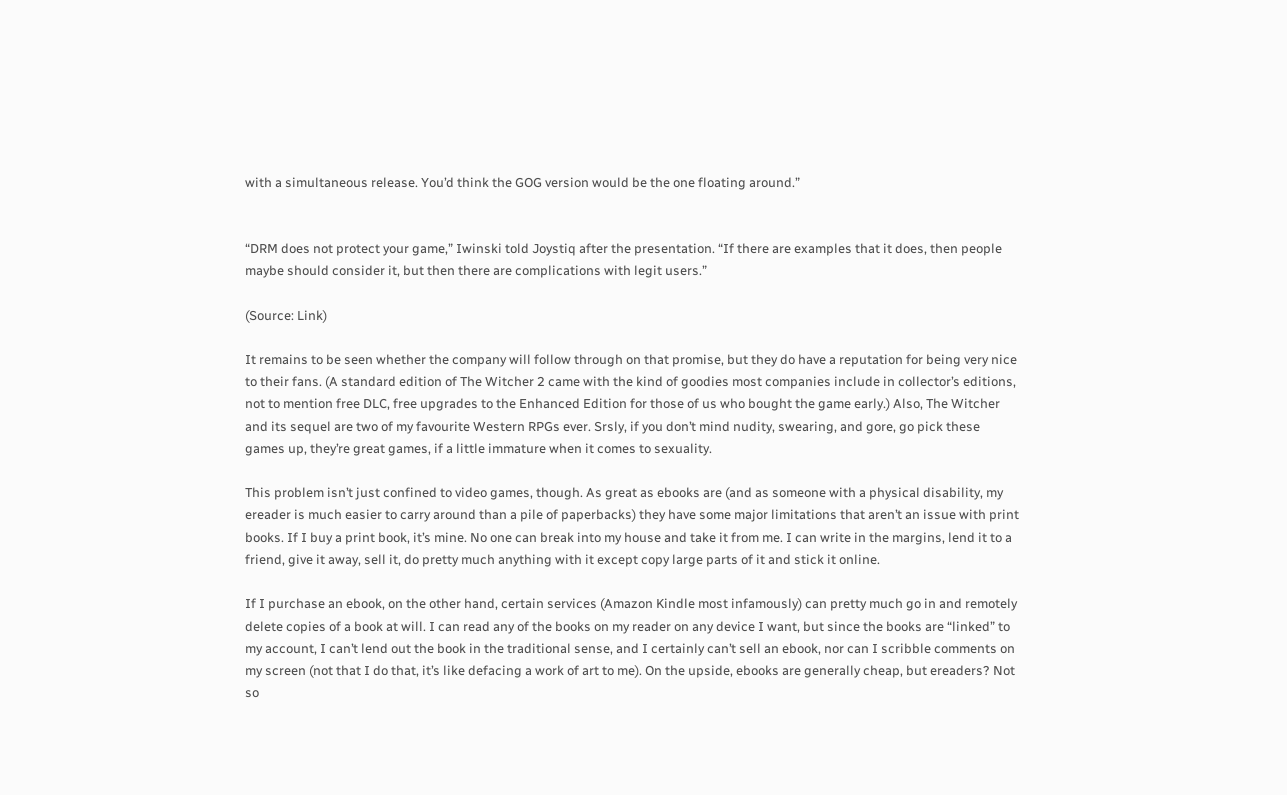with a simultaneous release. You’d think the GOG version would be the one floating around.”


“DRM does not protect your game,” Iwinski told Joystiq after the presentation. “If there are examples that it does, then people maybe should consider it, but then there are complications with legit users.”

(Source: Link)

It remains to be seen whether the company will follow through on that promise, but they do have a reputation for being very nice to their fans. (A standard edition of The Witcher 2 came with the kind of goodies most companies include in collector’s editions, not to mention free DLC, free upgrades to the Enhanced Edition for those of us who bought the game early.) Also, The Witcher and its sequel are two of my favourite Western RPGs ever. Srsly, if you don’t mind nudity, swearing, and gore, go pick these games up, they’re great games, if a little immature when it comes to sexuality.

This problem isn’t just confined to video games, though. As great as ebooks are (and as someone with a physical disability, my ereader is much easier to carry around than a pile of paperbacks) they have some major limitations that aren’t an issue with print books. If I buy a print book, it’s mine. No one can break into my house and take it from me. I can write in the margins, lend it to a friend, give it away, sell it, do pretty much anything with it except copy large parts of it and stick it online.

If I purchase an ebook, on the other hand, certain services (Amazon Kindle most infamously) can pretty much go in and remotely delete copies of a book at will. I can read any of the books on my reader on any device I want, but since the books are “linked” to my account, I can’t lend out the book in the traditional sense, and I certainly can’t sell an ebook, nor can I scribble comments on my screen (not that I do that, it’s like defacing a work of art to me). On the upside, ebooks are generally cheap, but ereaders? Not so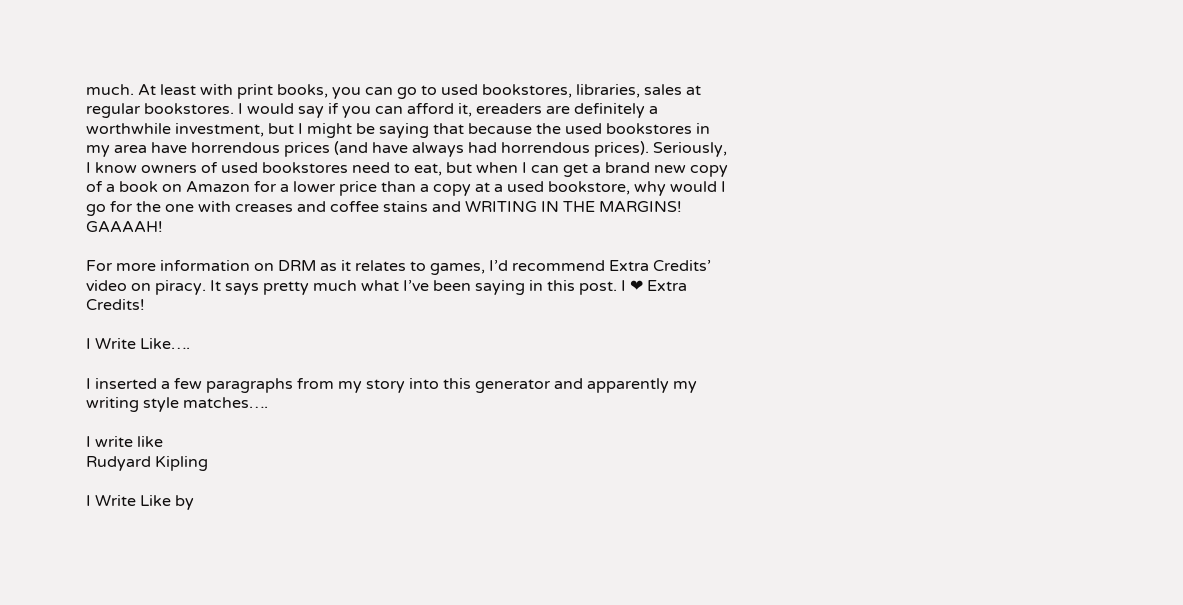much. At least with print books, you can go to used bookstores, libraries, sales at regular bookstores. I would say if you can afford it, ereaders are definitely a worthwhile investment, but I might be saying that because the used bookstores in my area have horrendous prices (and have always had horrendous prices). Seriously, I know owners of used bookstores need to eat, but when I can get a brand new copy of a book on Amazon for a lower price than a copy at a used bookstore, why would I go for the one with creases and coffee stains and WRITING IN THE MARGINS! GAAAAH!

For more information on DRM as it relates to games, I’d recommend Extra Credits’ video on piracy. It says pretty much what I’ve been saying in this post. I ❤ Extra Credits!

I Write Like….

I inserted a few paragraphs from my story into this generator and apparently my writing style matches….

I write like
Rudyard Kipling

I Write Like by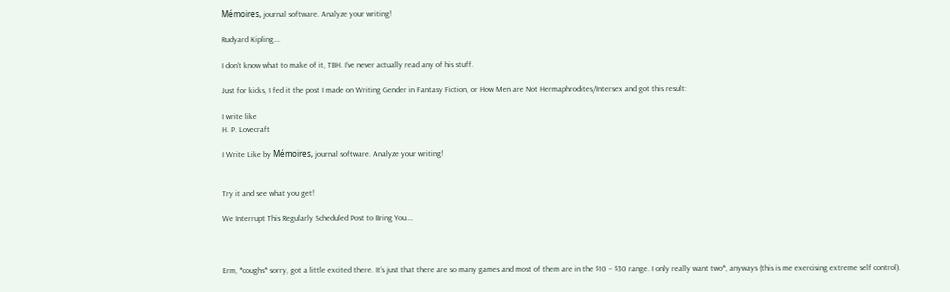Mémoires, journal software. Analyze your writing!

Rudyard Kipling….

I don’t know what to make of it, TBH. I’ve never actually read any of his stuff.

Just for kicks, I fed it the post I made on Writing Gender in Fantasy Fiction, or How Men are Not Hermaphrodites/Intersex and got this result:

I write like
H. P. Lovecraft

I Write Like by Mémoires, journal software. Analyze your writing!


Try it and see what you get!

We Interrupt This Regularly Scheduled Post to Bring You….



Erm, *coughs* sorry, got a little excited there. It’s just that there are so many games and most of them are in the $10 – $30 range. I only really want two*, anyways (this is me exercising extreme self control).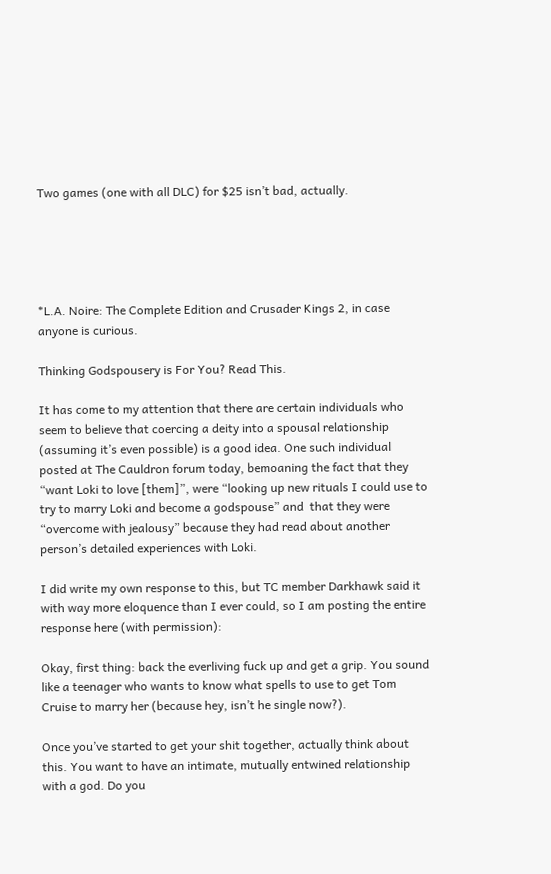Two games (one with all DLC) for $25 isn’t bad, actually.





*L.A. Noire: The Complete Edition and Crusader Kings 2, in case anyone is curious.

Thinking Godspousery is For You? Read This.

It has come to my attention that there are certain individuals who seem to believe that coercing a deity into a spousal relationship (assuming it’s even possible) is a good idea. One such individual posted at The Cauldron forum today, bemoaning the fact that they “want Loki to love [them]”, were “looking up new rituals I could use to try to marry Loki and become a godspouse” and  that they were “overcome with jealousy” because they had read about another person’s detailed experiences with Loki.

I did write my own response to this, but TC member Darkhawk said it with way more eloquence than I ever could, so I am posting the entire response here (with permission):

Okay, first thing: back the everliving fuck up and get a grip. You sound like a teenager who wants to know what spells to use to get Tom Cruise to marry her (because hey, isn’t he single now?).

Once you’ve started to get your shit together, actually think about this. You want to have an intimate, mutually entwined relationship with a god. Do you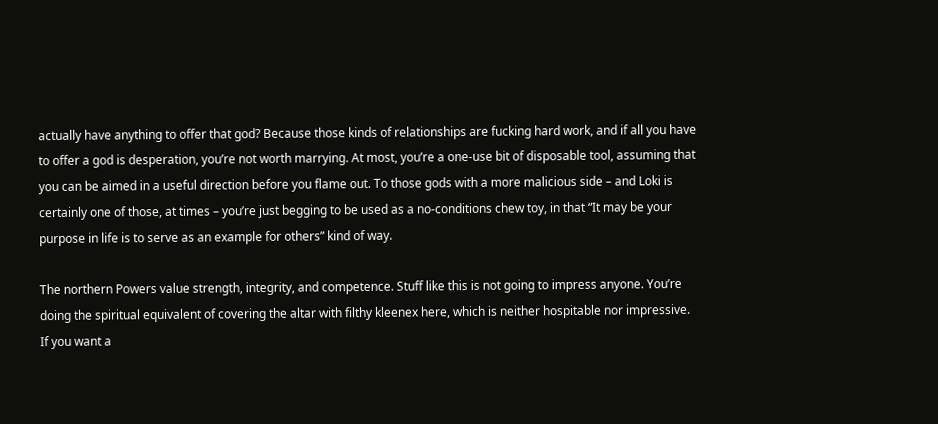actually have anything to offer that god? Because those kinds of relationships are fucking hard work, and if all you have to offer a god is desperation, you’re not worth marrying. At most, you’re a one-use bit of disposable tool, assuming that you can be aimed in a useful direction before you flame out. To those gods with a more malicious side – and Loki is certainly one of those, at times – you’re just begging to be used as a no-conditions chew toy, in that “It may be your purpose in life is to serve as an example for others” kind of way.

The northern Powers value strength, integrity, and competence. Stuff like this is not going to impress anyone. You’re doing the spiritual equivalent of covering the altar with filthy kleenex here, which is neither hospitable nor impressive. If you want a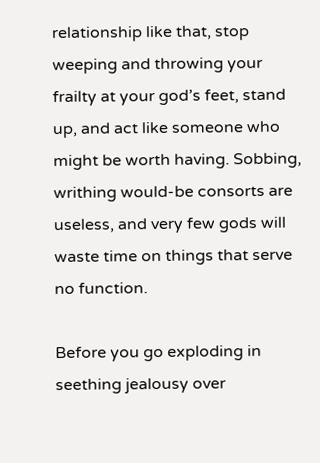relationship like that, stop weeping and throwing your frailty at your god’s feet, stand up, and act like someone who might be worth having. Sobbing, writhing would-be consorts are useless, and very few gods will waste time on things that serve no function.

Before you go exploding in seething jealousy over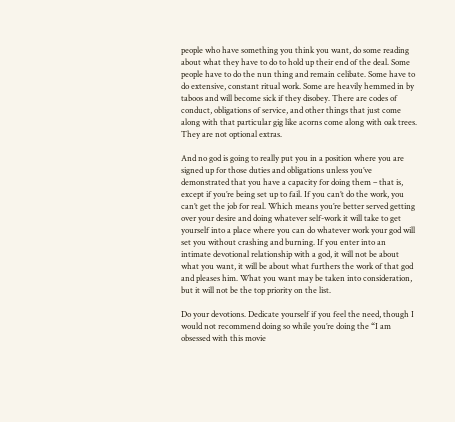people who have something you think you want, do some reading about what they have to do to hold up their end of the deal. Some people have to do the nun thing and remain celibate. Some have to do extensive, constant ritual work. Some are heavily hemmed in by taboos and will become sick if they disobey. There are codes of conduct, obligations of service, and other things that just come along with that particular gig like acorns come along with oak trees. They are not optional extras.

And no god is going to really put you in a position where you are signed up for those duties and obligations unless you’ve demonstrated that you have a capacity for doing them – that is, except if you’re being set up to fail. If you can’t do the work, you can’t get the job for real. Which means you’re better served getting over your desire and doing whatever self-work it will take to get yourself into a place where you can do whatever work your god will set you without crashing and burning. If you enter into an intimate devotional relationship with a god, it will not be about what you want, it will be about what furthers the work of that god and pleases him. What you want may be taken into consideration, but it will not be the top priority on the list.

Do your devotions. Dedicate yourself if you feel the need, though I would not recommend doing so while you’re doing the “I am obsessed with this movie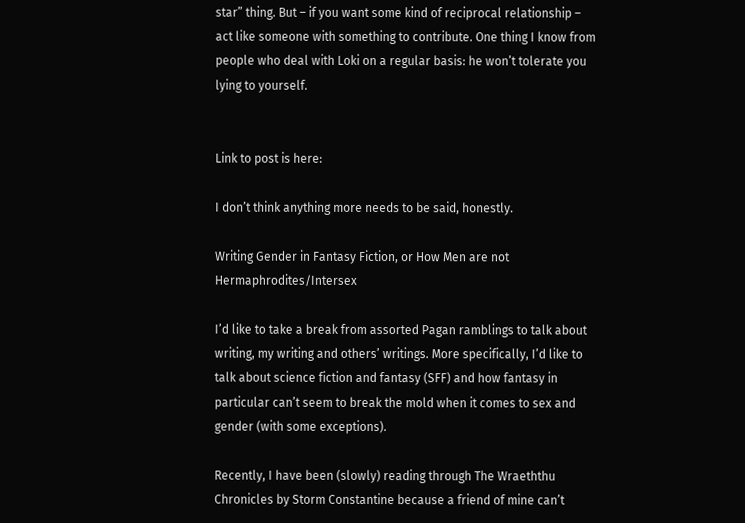star” thing. But – if you want some kind of reciprocal relationship – act like someone with something to contribute. One thing I know from people who deal with Loki on a regular basis: he won’t tolerate you lying to yourself.


Link to post is here:

I don’t think anything more needs to be said, honestly.

Writing Gender in Fantasy Fiction, or How Men are not Hermaphrodites/Intersex

I’d like to take a break from assorted Pagan ramblings to talk about writing, my writing and others’ writings. More specifically, I’d like to talk about science fiction and fantasy (SFF) and how fantasy in particular can’t seem to break the mold when it comes to sex and gender (with some exceptions).

Recently, I have been (slowly) reading through The Wraeththu Chronicles by Storm Constantine because a friend of mine can’t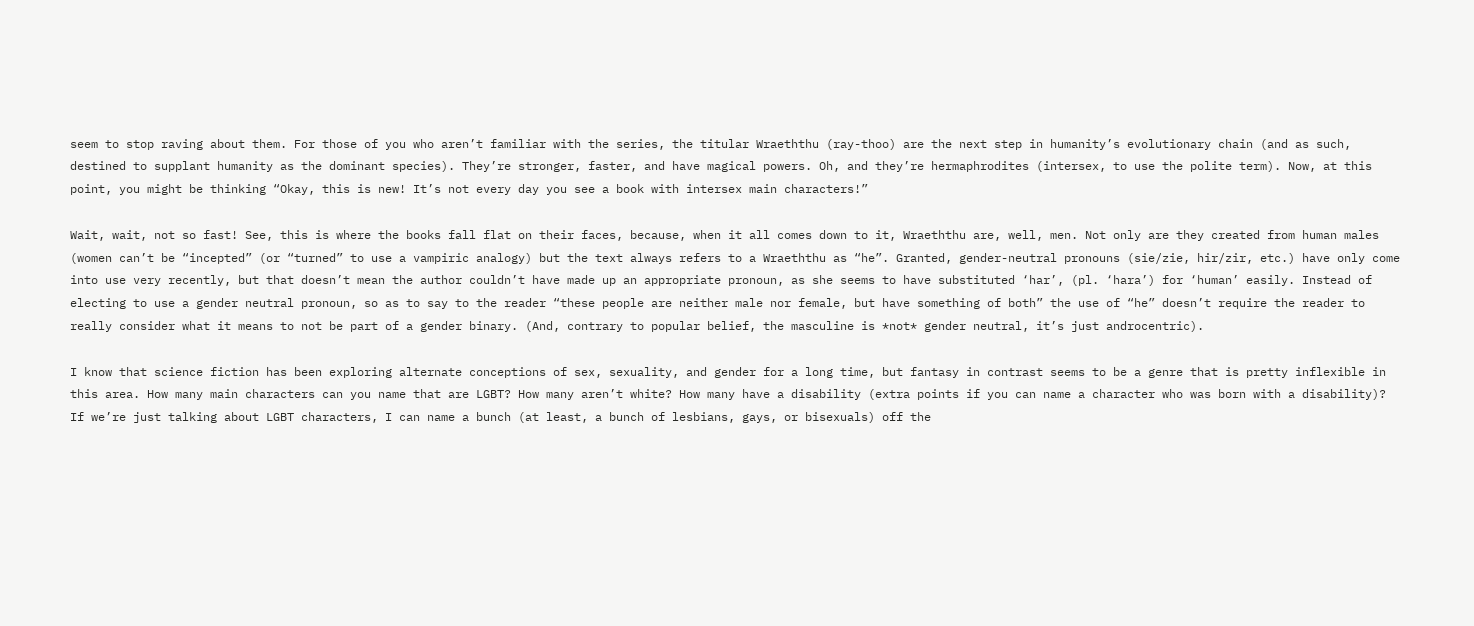seem to stop raving about them. For those of you who aren’t familiar with the series, the titular Wraeththu (ray-thoo) are the next step in humanity’s evolutionary chain (and as such, destined to supplant humanity as the dominant species). They’re stronger, faster, and have magical powers. Oh, and they’re hermaphrodites (intersex, to use the polite term). Now, at this point, you might be thinking “Okay, this is new! It’s not every day you see a book with intersex main characters!”

Wait, wait, not so fast! See, this is where the books fall flat on their faces, because, when it all comes down to it, Wraeththu are, well, men. Not only are they created from human males (women can’t be “incepted” (or “turned” to use a vampiric analogy) but the text always refers to a Wraeththu as “he”. Granted, gender-neutral pronouns (sie/zie, hir/zir, etc.) have only come into use very recently, but that doesn’t mean the author couldn’t have made up an appropriate pronoun, as she seems to have substituted ‘har’, (pl. ‘hara’) for ‘human’ easily. Instead of electing to use a gender neutral pronoun, so as to say to the reader “these people are neither male nor female, but have something of both” the use of “he” doesn’t require the reader to really consider what it means to not be part of a gender binary. (And, contrary to popular belief, the masculine is *not* gender neutral, it’s just androcentric).

I know that science fiction has been exploring alternate conceptions of sex, sexuality, and gender for a long time, but fantasy in contrast seems to be a genre that is pretty inflexible in this area. How many main characters can you name that are LGBT? How many aren’t white? How many have a disability (extra points if you can name a character who was born with a disability)? If we’re just talking about LGBT characters, I can name a bunch (at least, a bunch of lesbians, gays, or bisexuals) off the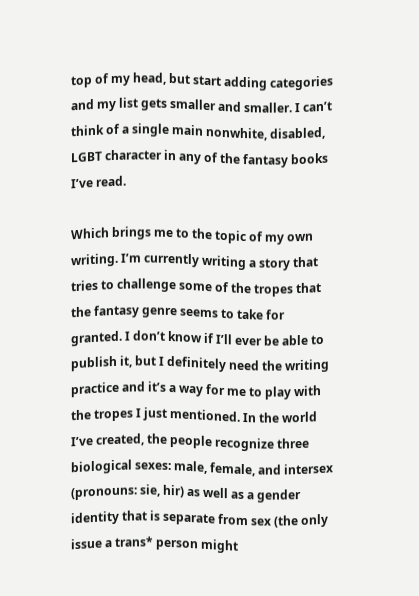top of my head, but start adding categories and my list gets smaller and smaller. I can’t think of a single main nonwhite, disabled, LGBT character in any of the fantasy books I’ve read.

Which brings me to the topic of my own writing. I’m currently writing a story that tries to challenge some of the tropes that the fantasy genre seems to take for granted. I don’t know if I’ll ever be able to publish it, but I definitely need the writing practice and it’s a way for me to play with the tropes I just mentioned. In the world I’ve created, the people recognize three biological sexes: male, female, and intersex (pronouns: sie, hir) as well as a gender identity that is separate from sex (the only issue a trans* person might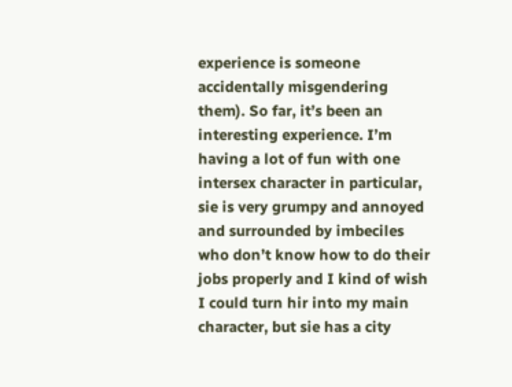experience is someone accidentally misgendering them). So far, it’s been an interesting experience. I’m having a lot of fun with one intersex character in particular, sie is very grumpy and annoyed and surrounded by imbeciles who don’t know how to do their jobs properly and I kind of wish I could turn hir into my main character, but sie has a city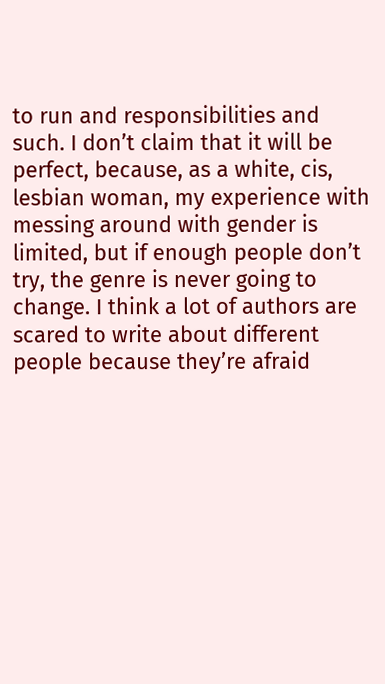to run and responsibilities and such. I don’t claim that it will be perfect, because, as a white, cis, lesbian woman, my experience with messing around with gender is limited, but if enough people don’t try, the genre is never going to change. I think a lot of authors are scared to write about different people because they’re afraid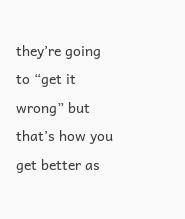they’re going to “get it wrong” but that’s how you get better as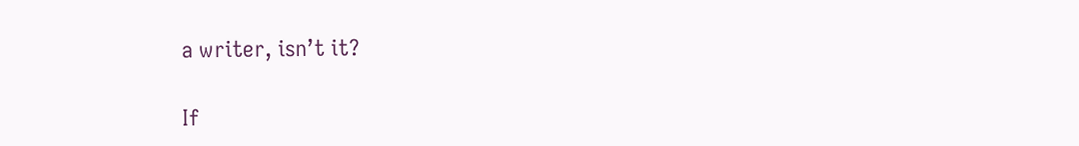a writer, isn’t it?

If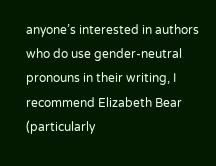anyone’s interested in authors who do use gender-neutral pronouns in their writing, I recommend Elizabeth Bear (particularly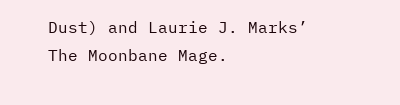Dust) and Laurie J. Marks’ The Moonbane Mage.